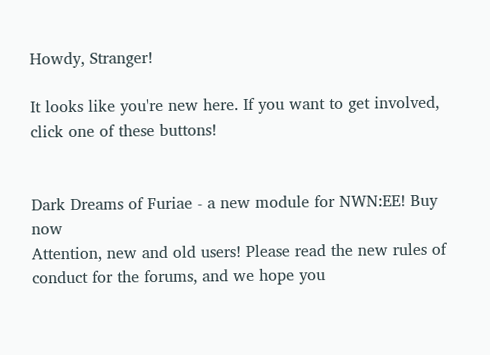Howdy, Stranger!

It looks like you're new here. If you want to get involved, click one of these buttons!


Dark Dreams of Furiae - a new module for NWN:EE! Buy now
Attention, new and old users! Please read the new rules of conduct for the forums, and we hope you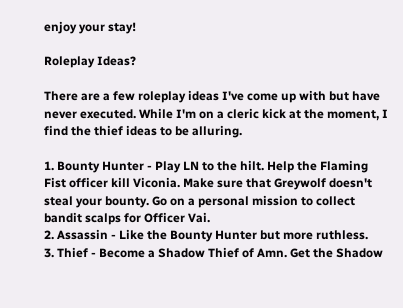enjoy your stay!

Roleplay Ideas?

There are a few roleplay ideas I've come up with but have never executed. While I'm on a cleric kick at the moment, I find the thief ideas to be alluring.

1. Bounty Hunter - Play LN to the hilt. Help the Flaming Fist officer kill Viconia. Make sure that Greywolf doesn't steal your bounty. Go on a personal mission to collect bandit scalps for Officer Vai.
2. Assassin - Like the Bounty Hunter but more ruthless.
3. Thief - Become a Shadow Thief of Amn. Get the Shadow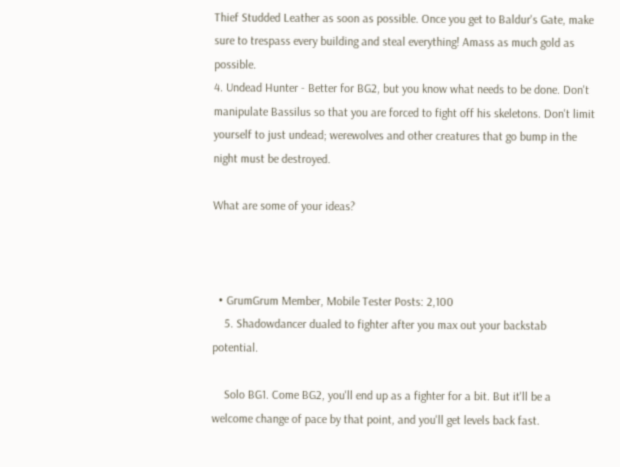Thief Studded Leather as soon as possible. Once you get to Baldur's Gate, make sure to trespass every building and steal everything! Amass as much gold as possible.
4. Undead Hunter - Better for BG2, but you know what needs to be done. Don't manipulate Bassilus so that you are forced to fight off his skeletons. Don't limit yourself to just undead; werewolves and other creatures that go bump in the night must be destroyed.

What are some of your ideas?



  • GrumGrum Member, Mobile Tester Posts: 2,100
    5. Shadowdancer dualed to fighter after you max out your backstab potential.

    Solo BG1. Come BG2, you'll end up as a fighter for a bit. But it'll be a welcome change of pace by that point, and you'll get levels back fast.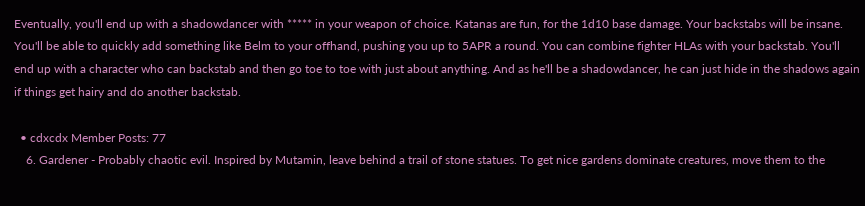Eventually, you'll end up with a shadowdancer with ***** in your weapon of choice. Katanas are fun, for the 1d10 base damage. Your backstabs will be insane. You'll be able to quickly add something like Belm to your offhand, pushing you up to 5APR a round. You can combine fighter HLAs with your backstab. You'll end up with a character who can backstab and then go toe to toe with just about anything. And as he'll be a shadowdancer, he can just hide in the shadows again if things get hairy and do another backstab.

  • cdxcdx Member Posts: 77
    6. Gardener - Probably chaotic evil. Inspired by Mutamin, leave behind a trail of stone statues. To get nice gardens dominate creatures, move them to the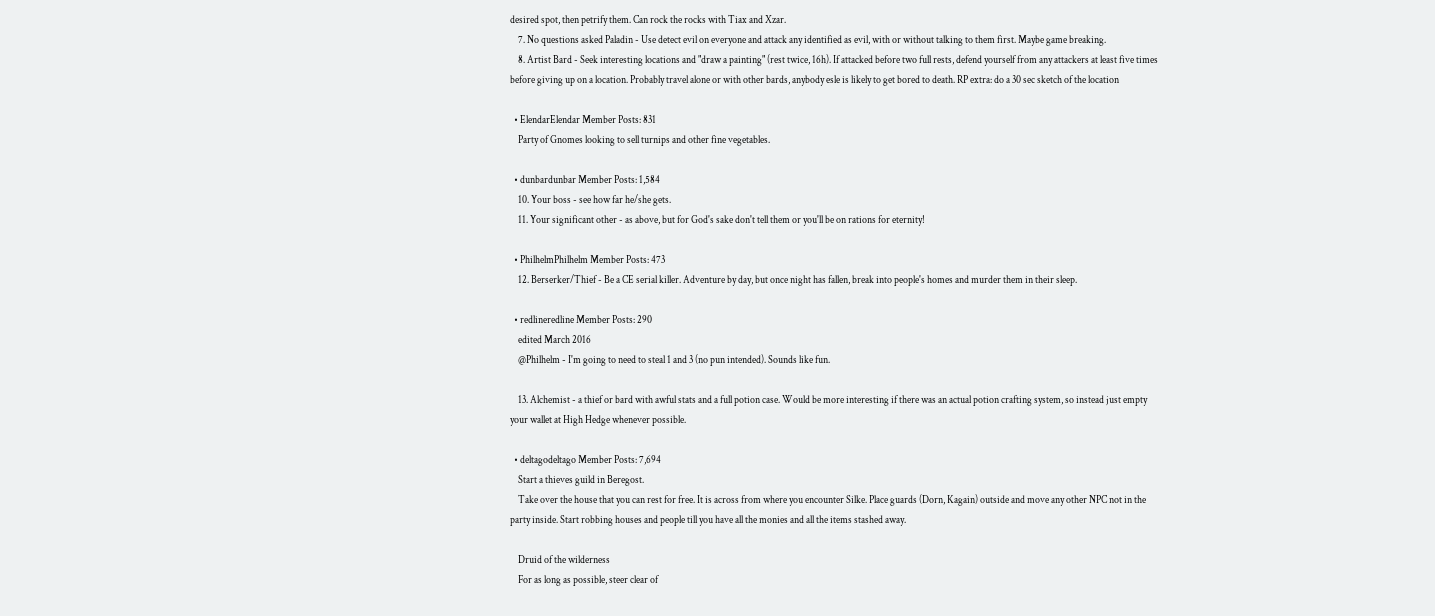desired spot, then petrify them. Can rock the rocks with Tiax and Xzar.
    7. No questions asked Paladin - Use detect evil on everyone and attack any identified as evil, with or without talking to them first. Maybe game breaking.
    8. Artist Bard - Seek interesting locations and "draw a painting" (rest twice, 16h). If attacked before two full rests, defend yourself from any attackers at least five times before giving up on a location. Probably travel alone or with other bards, anybody esle is likely to get bored to death. RP extra: do a 30 sec sketch of the location

  • ElendarElendar Member Posts: 831
    Party of Gnomes looking to sell turnips and other fine vegetables.

  • dunbardunbar Member Posts: 1,584
    10. Your boss - see how far he/she gets.
    11. Your significant other - as above, but for God's sake don't tell them or you'll be on rations for eternity!

  • PhilhelmPhilhelm Member Posts: 473
    12. Berserker/Thief - Be a CE serial killer. Adventure by day, but once night has fallen, break into people's homes and murder them in their sleep.

  • redlineredline Member Posts: 290
    edited March 2016
    @Philhelm - I'm going to need to steal 1 and 3 (no pun intended). Sounds like fun.

    13. Alchemist - a thief or bard with awful stats and a full potion case. Would be more interesting if there was an actual potion crafting system, so instead just empty your wallet at High Hedge whenever possible.

  • deltagodeltago Member Posts: 7,694
    Start a thieves guild in Beregost.
    Take over the house that you can rest for free. It is across from where you encounter Silke. Place guards (Dorn, Kagain) outside and move any other NPC not in the party inside. Start robbing houses and people till you have all the monies and all the items stashed away.

    Druid of the wilderness
    For as long as possible, steer clear of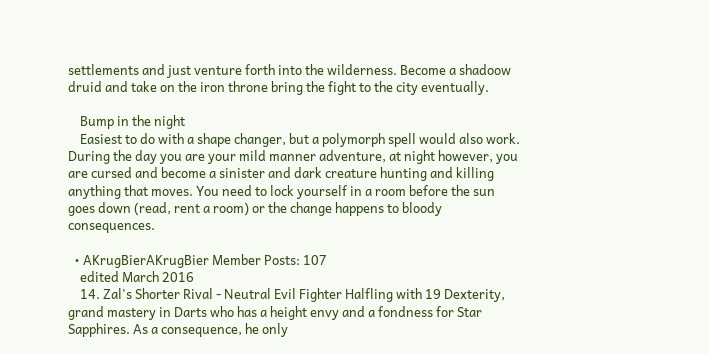settlements and just venture forth into the wilderness. Become a shadoow druid and take on the iron throne bring the fight to the city eventually.

    Bump in the night
    Easiest to do with a shape changer, but a polymorph spell would also work. During the day you are your mild manner adventure, at night however, you are cursed and become a sinister and dark creature hunting and killing anything that moves. You need to lock yourself in a room before the sun goes down (read, rent a room) or the change happens to bloody consequences.

  • AKrugBierAKrugBier Member Posts: 107
    edited March 2016
    14. Zal's Shorter Rival - Neutral Evil Fighter Halfling with 19 Dexterity, grand mastery in Darts who has a height envy and a fondness for Star Sapphires. As a consequence, he only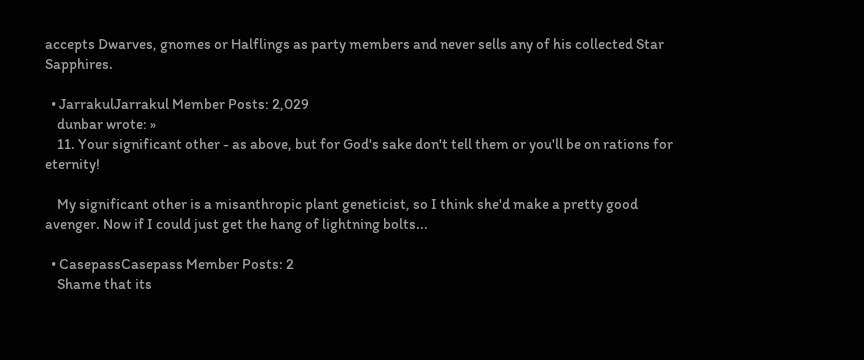accepts Dwarves, gnomes or Halflings as party members and never sells any of his collected Star Sapphires.

  • JarrakulJarrakul Member Posts: 2,029
    dunbar wrote: »
    11. Your significant other - as above, but for God's sake don't tell them or you'll be on rations for eternity!

    My significant other is a misanthropic plant geneticist, so I think she'd make a pretty good avenger. Now if I could just get the hang of lightning bolts...

  • CasepassCasepass Member Posts: 2
    Shame that its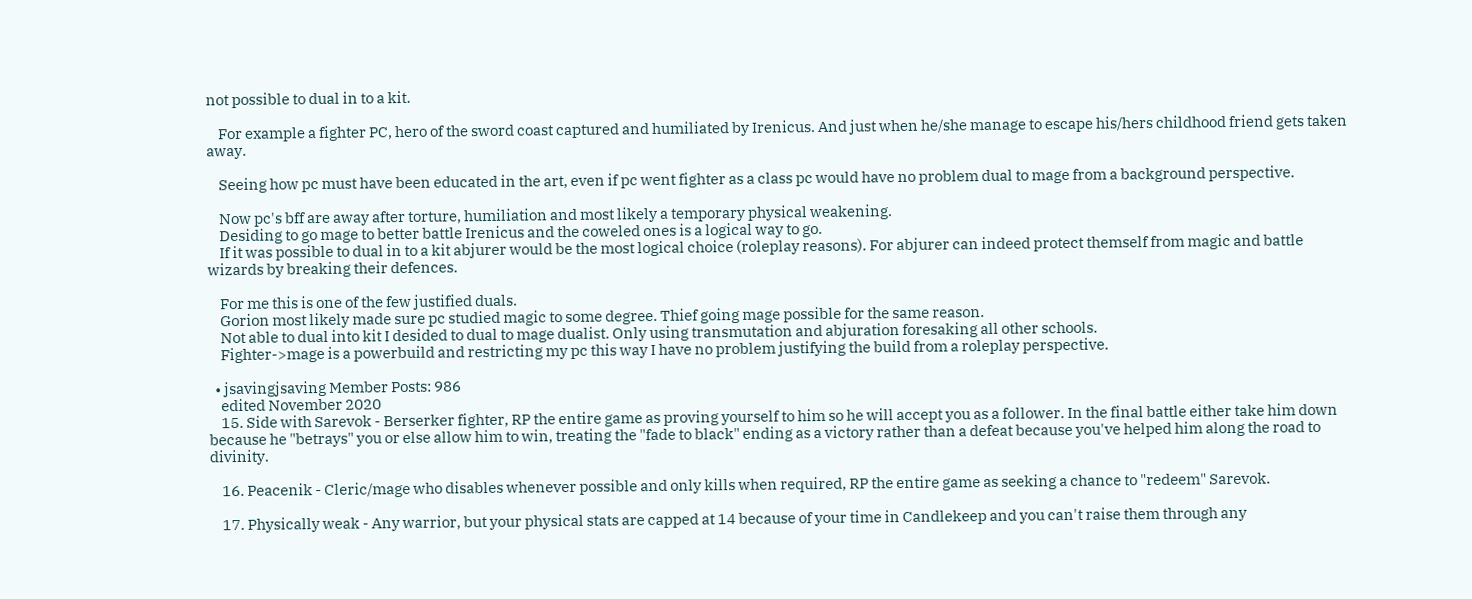not possible to dual in to a kit.

    For example a fighter PC, hero of the sword coast captured and humiliated by Irenicus. And just when he/she manage to escape his/hers childhood friend gets taken away.

    Seeing how pc must have been educated in the art, even if pc went fighter as a class pc would have no problem dual to mage from a background perspective.

    Now pc's bff are away after torture, humiliation and most likely a temporary physical weakening.
    Desiding to go mage to better battle Irenicus and the coweled ones is a logical way to go.
    If it was possible to dual in to a kit abjurer would be the most logical choice (roleplay reasons). For abjurer can indeed protect themself from magic and battle wizards by breaking their defences.

    For me this is one of the few justified duals.
    Gorion most likely made sure pc studied magic to some degree. Thief going mage possible for the same reason.
    Not able to dual into kit I desided to dual to mage dualist. Only using transmutation and abjuration foresaking all other schools.
    Fighter->mage is a powerbuild and restricting my pc this way I have no problem justifying the build from a roleplay perspective.

  • jsavingjsaving Member Posts: 986
    edited November 2020
    15. Side with Sarevok - Berserker fighter, RP the entire game as proving yourself to him so he will accept you as a follower. In the final battle either take him down because he "betrays" you or else allow him to win, treating the "fade to black" ending as a victory rather than a defeat because you've helped him along the road to divinity.

    16. Peacenik - Cleric/mage who disables whenever possible and only kills when required, RP the entire game as seeking a chance to "redeem" Sarevok.

    17. Physically weak - Any warrior, but your physical stats are capped at 14 because of your time in Candlekeep and you can't raise them through any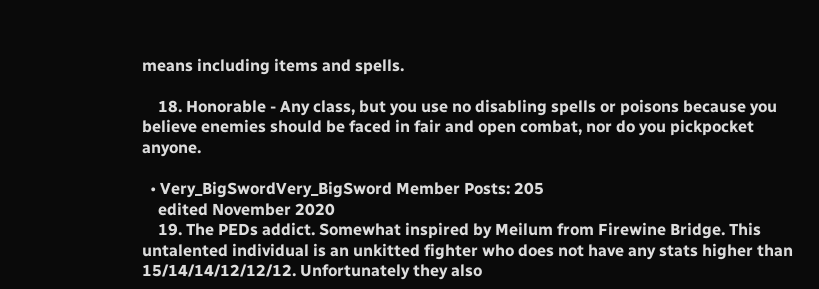means including items and spells.

    18. Honorable - Any class, but you use no disabling spells or poisons because you believe enemies should be faced in fair and open combat, nor do you pickpocket anyone.

  • Very_BigSwordVery_BigSword Member Posts: 205
    edited November 2020
    19. The PEDs addict. Somewhat inspired by Meilum from Firewine Bridge. This untalented individual is an unkitted fighter who does not have any stats higher than 15/14/14/12/12/12. Unfortunately they also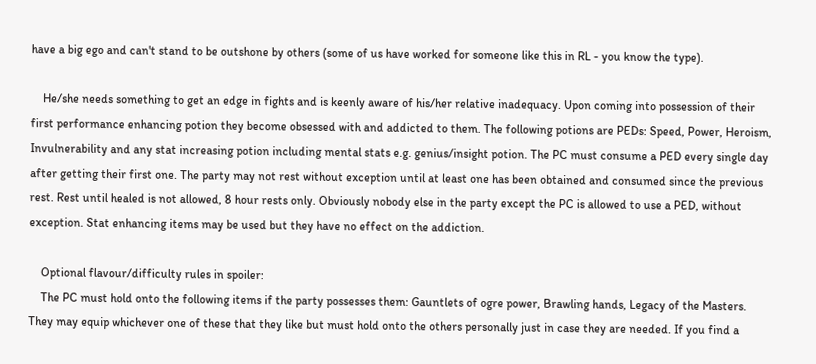have a big ego and can't stand to be outshone by others (some of us have worked for someone like this in RL - you know the type).

    He/she needs something to get an edge in fights and is keenly aware of his/her relative inadequacy. Upon coming into possession of their first performance enhancing potion they become obsessed with and addicted to them. The following potions are PEDs: Speed, Power, Heroism, Invulnerability and any stat increasing potion including mental stats e.g. genius/insight potion. The PC must consume a PED every single day after getting their first one. The party may not rest without exception until at least one has been obtained and consumed since the previous rest. Rest until healed is not allowed, 8 hour rests only. Obviously nobody else in the party except the PC is allowed to use a PED, without exception. Stat enhancing items may be used but they have no effect on the addiction.

    Optional flavour/difficulty rules in spoiler:
    The PC must hold onto the following items if the party possesses them: Gauntlets of ogre power, Brawling hands, Legacy of the Masters. They may equip whichever one of these that they like but must hold onto the others personally just in case they are needed. If you find a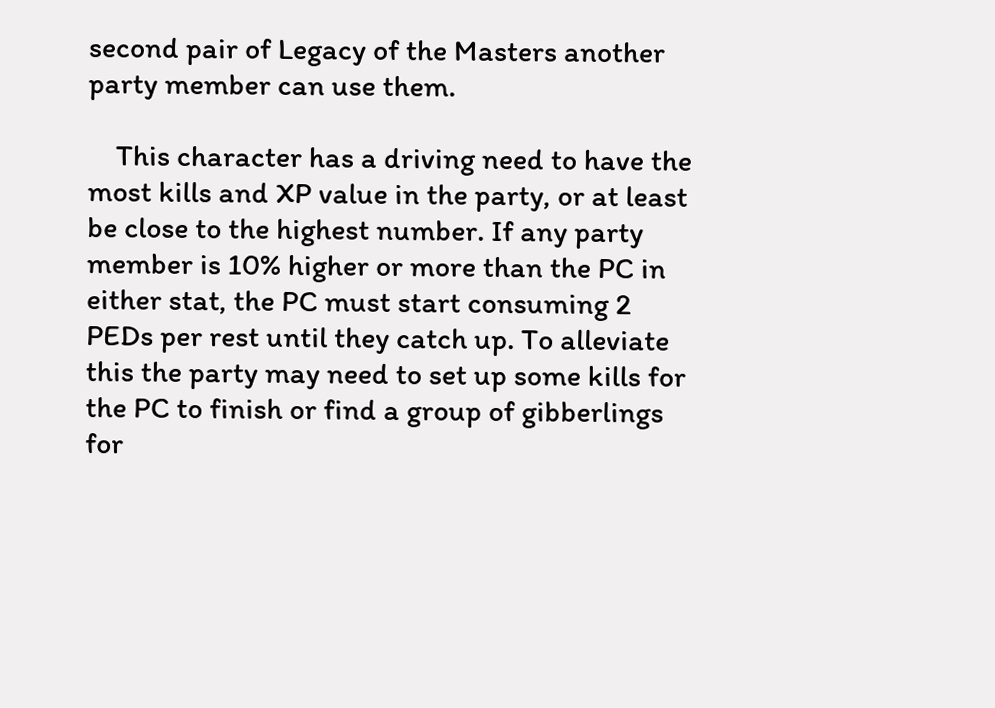second pair of Legacy of the Masters another party member can use them.

    This character has a driving need to have the most kills and XP value in the party, or at least be close to the highest number. If any party member is 10% higher or more than the PC in either stat, the PC must start consuming 2 PEDs per rest until they catch up. To alleviate this the party may need to set up some kills for the PC to finish or find a group of gibberlings for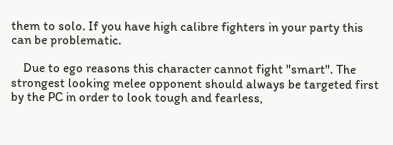them to solo. If you have high calibre fighters in your party this can be problematic.

    Due to ego reasons this character cannot fight "smart". The strongest looking melee opponent should always be targeted first by the PC in order to look tough and fearless,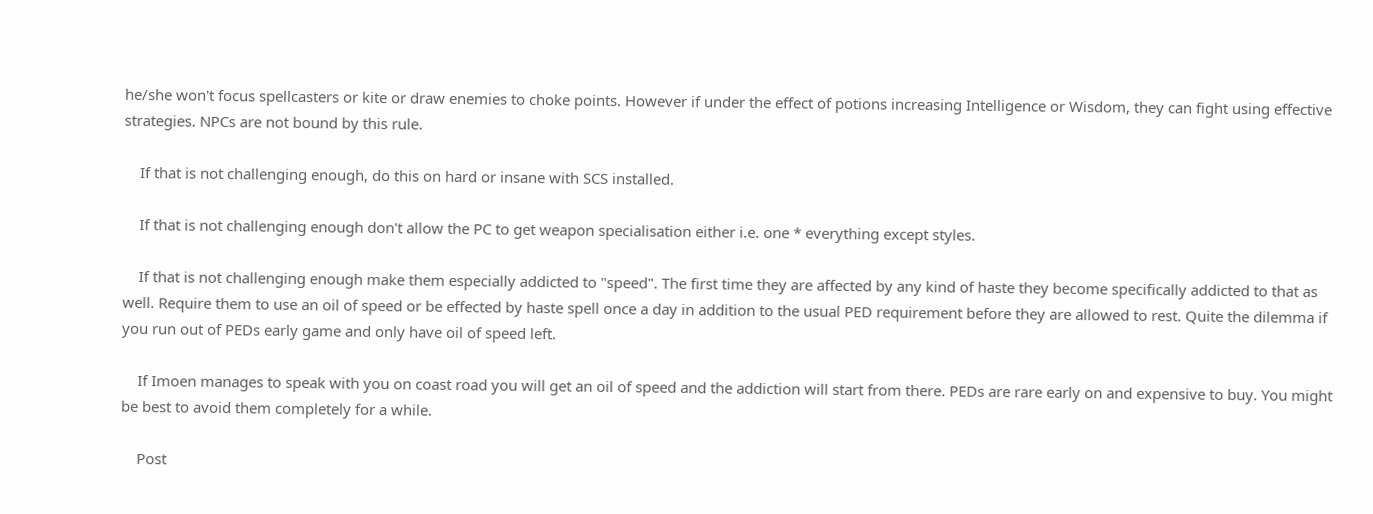he/she won't focus spellcasters or kite or draw enemies to choke points. However if under the effect of potions increasing Intelligence or Wisdom, they can fight using effective strategies. NPCs are not bound by this rule.

    If that is not challenging enough, do this on hard or insane with SCS installed.

    If that is not challenging enough don't allow the PC to get weapon specialisation either i.e. one * everything except styles.

    If that is not challenging enough make them especially addicted to "speed". The first time they are affected by any kind of haste they become specifically addicted to that as well. Require them to use an oil of speed or be effected by haste spell once a day in addition to the usual PED requirement before they are allowed to rest. Quite the dilemma if you run out of PEDs early game and only have oil of speed left.

    If Imoen manages to speak with you on coast road you will get an oil of speed and the addiction will start from there. PEDs are rare early on and expensive to buy. You might be best to avoid them completely for a while.

    Post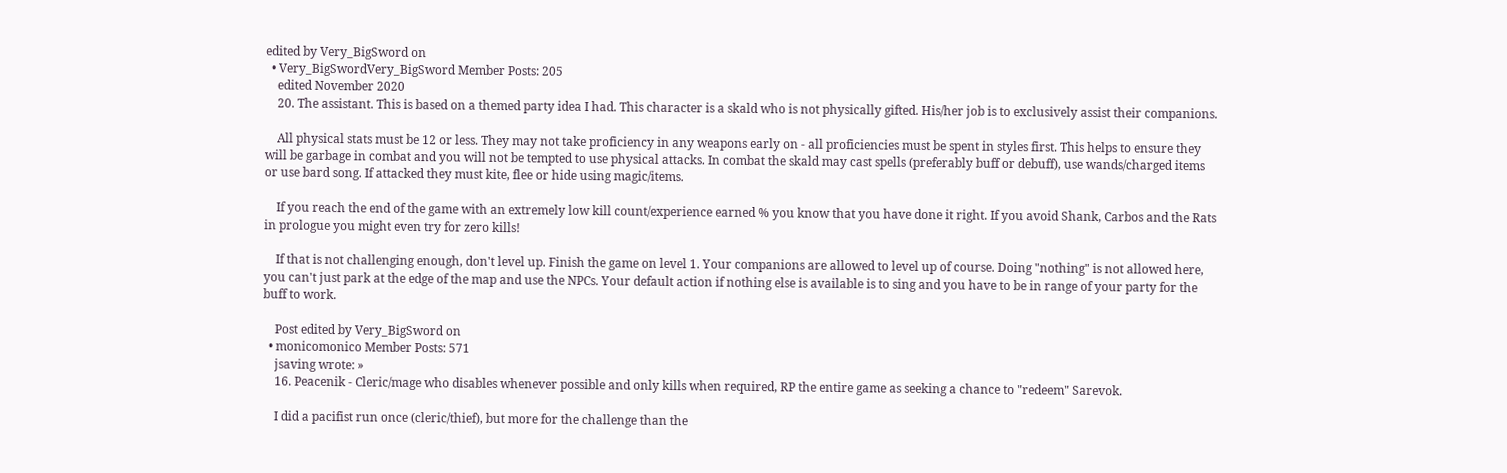edited by Very_BigSword on
  • Very_BigSwordVery_BigSword Member Posts: 205
    edited November 2020
    20. The assistant. This is based on a themed party idea I had. This character is a skald who is not physically gifted. His/her job is to exclusively assist their companions.

    All physical stats must be 12 or less. They may not take proficiency in any weapons early on - all proficiencies must be spent in styles first. This helps to ensure they will be garbage in combat and you will not be tempted to use physical attacks. In combat the skald may cast spells (preferably buff or debuff), use wands/charged items or use bard song. If attacked they must kite, flee or hide using magic/items.

    If you reach the end of the game with an extremely low kill count/experience earned % you know that you have done it right. If you avoid Shank, Carbos and the Rats in prologue you might even try for zero kills!

    If that is not challenging enough, don't level up. Finish the game on level 1. Your companions are allowed to level up of course. Doing "nothing" is not allowed here, you can't just park at the edge of the map and use the NPCs. Your default action if nothing else is available is to sing and you have to be in range of your party for the buff to work.

    Post edited by Very_BigSword on
  • monicomonico Member Posts: 571
    jsaving wrote: »
    16. Peacenik - Cleric/mage who disables whenever possible and only kills when required, RP the entire game as seeking a chance to "redeem" Sarevok.

    I did a pacifist run once (cleric/thief), but more for the challenge than the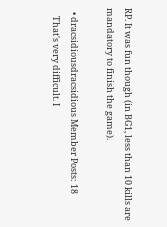RP. It was fun though (in BG1, less than 10 kills are mandatory to finish the game).

  • dracsidiousdracsidious Member Posts: 18
    That's very difficult. I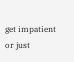get impatient or just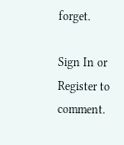forget.

Sign In or Register to comment.